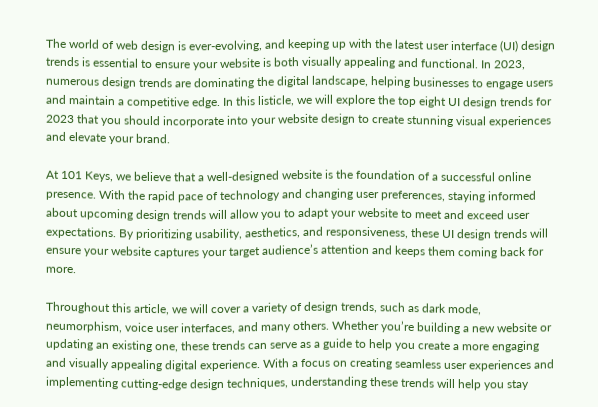The world of web design is ever-evolving, and keeping up with the latest user interface (UI) design trends is essential to ensure your website is both visually appealing and functional. In 2023, numerous design trends are dominating the digital landscape, helping businesses to engage users and maintain a competitive edge. In this listicle, we will explore the top eight UI design trends for 2023 that you should incorporate into your website design to create stunning visual experiences and elevate your brand.

At 101 Keys, we believe that a well-designed website is the foundation of a successful online presence. With the rapid pace of technology and changing user preferences, staying informed about upcoming design trends will allow you to adapt your website to meet and exceed user expectations. By prioritizing usability, aesthetics, and responsiveness, these UI design trends will ensure your website captures your target audience’s attention and keeps them coming back for more.

Throughout this article, we will cover a variety of design trends, such as dark mode, neumorphism, voice user interfaces, and many others. Whether you’re building a new website or updating an existing one, these trends can serve as a guide to help you create a more engaging and visually appealing digital experience. With a focus on creating seamless user experiences and implementing cutting-edge design techniques, understanding these trends will help you stay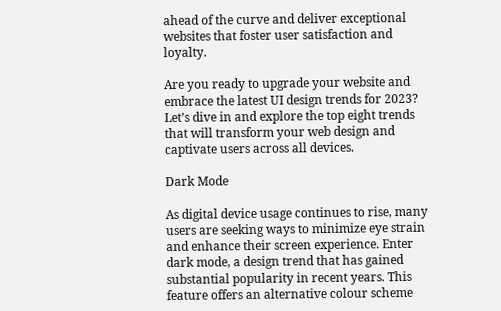ahead of the curve and deliver exceptional websites that foster user satisfaction and loyalty.

Are you ready to upgrade your website and embrace the latest UI design trends for 2023? Let’s dive in and explore the top eight trends that will transform your web design and captivate users across all devices.

Dark Mode

As digital device usage continues to rise, many users are seeking ways to minimize eye strain and enhance their screen experience. Enter dark mode, a design trend that has gained substantial popularity in recent years. This feature offers an alternative colour scheme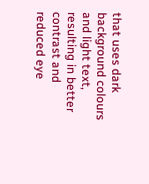that uses dark background colours and light text, resulting in better contrast and reduced eye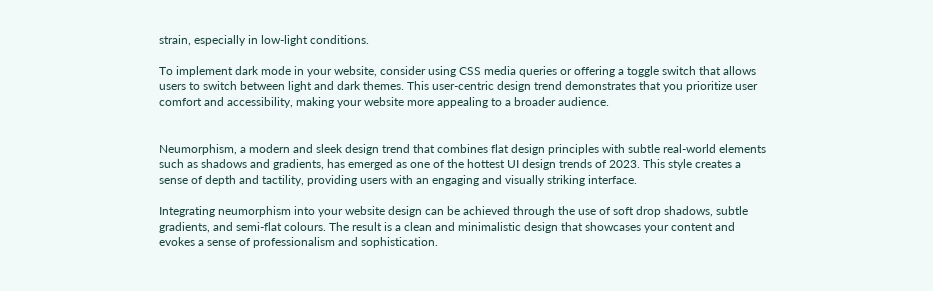strain, especially in low-light conditions.

To implement dark mode in your website, consider using CSS media queries or offering a toggle switch that allows users to switch between light and dark themes. This user-centric design trend demonstrates that you prioritize user comfort and accessibility, making your website more appealing to a broader audience.


Neumorphism, a modern and sleek design trend that combines flat design principles with subtle real-world elements such as shadows and gradients, has emerged as one of the hottest UI design trends of 2023. This style creates a sense of depth and tactility, providing users with an engaging and visually striking interface.

Integrating neumorphism into your website design can be achieved through the use of soft drop shadows, subtle gradients, and semi-flat colours. The result is a clean and minimalistic design that showcases your content and evokes a sense of professionalism and sophistication.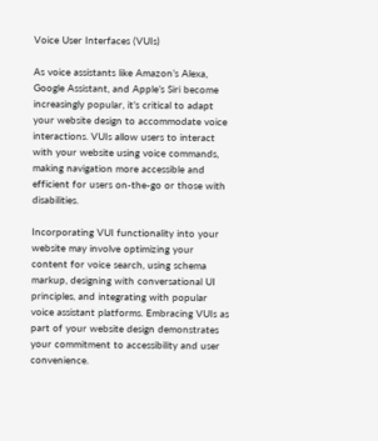Voice User Interfaces (VUIs)

As voice assistants like Amazon’s Alexa, Google Assistant, and Apple’s Siri become increasingly popular, it’s critical to adapt your website design to accommodate voice interactions. VUIs allow users to interact with your website using voice commands, making navigation more accessible and efficient for users on-the-go or those with disabilities.

Incorporating VUI functionality into your website may involve optimizing your content for voice search, using schema markup, designing with conversational UI principles, and integrating with popular voice assistant platforms. Embracing VUIs as part of your website design demonstrates your commitment to accessibility and user convenience.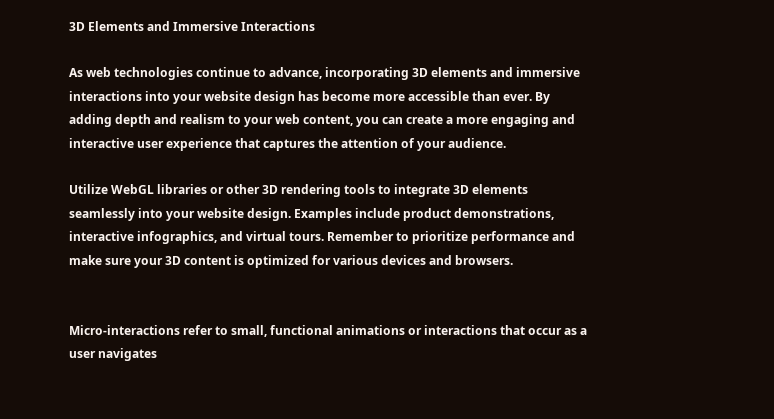3D Elements and Immersive Interactions

As web technologies continue to advance, incorporating 3D elements and immersive interactions into your website design has become more accessible than ever. By adding depth and realism to your web content, you can create a more engaging and interactive user experience that captures the attention of your audience.

Utilize WebGL libraries or other 3D rendering tools to integrate 3D elements seamlessly into your website design. Examples include product demonstrations, interactive infographics, and virtual tours. Remember to prioritize performance and make sure your 3D content is optimized for various devices and browsers.


Micro-interactions refer to small, functional animations or interactions that occur as a user navigates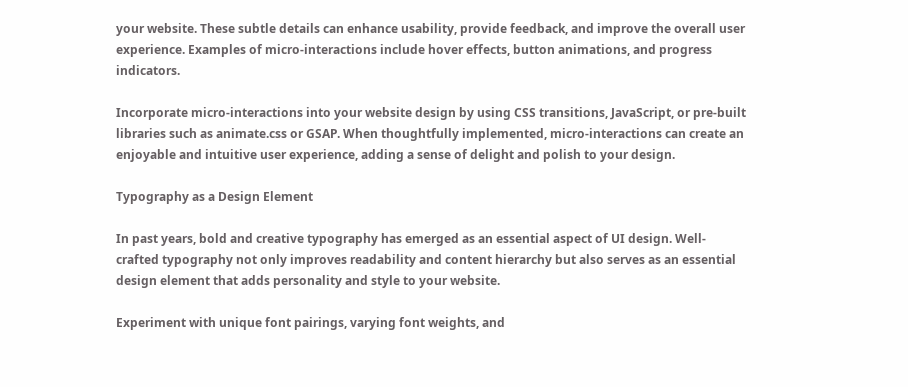your website. These subtle details can enhance usability, provide feedback, and improve the overall user experience. Examples of micro-interactions include hover effects, button animations, and progress indicators.

Incorporate micro-interactions into your website design by using CSS transitions, JavaScript, or pre-built libraries such as animate.css or GSAP. When thoughtfully implemented, micro-interactions can create an enjoyable and intuitive user experience, adding a sense of delight and polish to your design.

Typography as a Design Element

In past years, bold and creative typography has emerged as an essential aspect of UI design. Well-crafted typography not only improves readability and content hierarchy but also serves as an essential design element that adds personality and style to your website.

Experiment with unique font pairings, varying font weights, and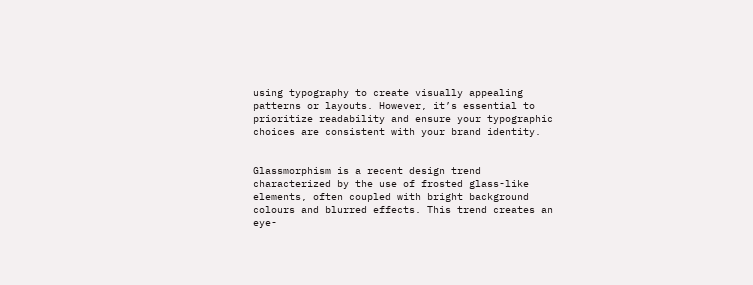using typography to create visually appealing patterns or layouts. However, it’s essential to prioritize readability and ensure your typographic choices are consistent with your brand identity.


Glassmorphism is a recent design trend characterized by the use of frosted glass-like elements, often coupled with bright background colours and blurred effects. This trend creates an eye-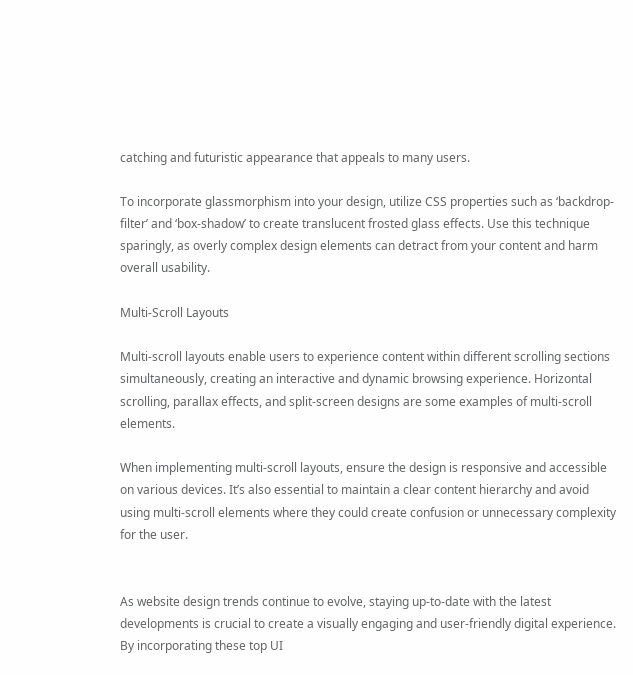catching and futuristic appearance that appeals to many users.

To incorporate glassmorphism into your design, utilize CSS properties such as ‘backdrop-filter’ and ‘box-shadow’ to create translucent frosted glass effects. Use this technique sparingly, as overly complex design elements can detract from your content and harm overall usability.

Multi-Scroll Layouts

Multi-scroll layouts enable users to experience content within different scrolling sections simultaneously, creating an interactive and dynamic browsing experience. Horizontal scrolling, parallax effects, and split-screen designs are some examples of multi-scroll elements.

When implementing multi-scroll layouts, ensure the design is responsive and accessible on various devices. It’s also essential to maintain a clear content hierarchy and avoid using multi-scroll elements where they could create confusion or unnecessary complexity for the user.


As website design trends continue to evolve, staying up-to-date with the latest developments is crucial to create a visually engaging and user-friendly digital experience. By incorporating these top UI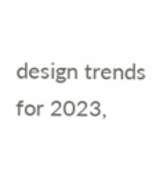design trends for 2023,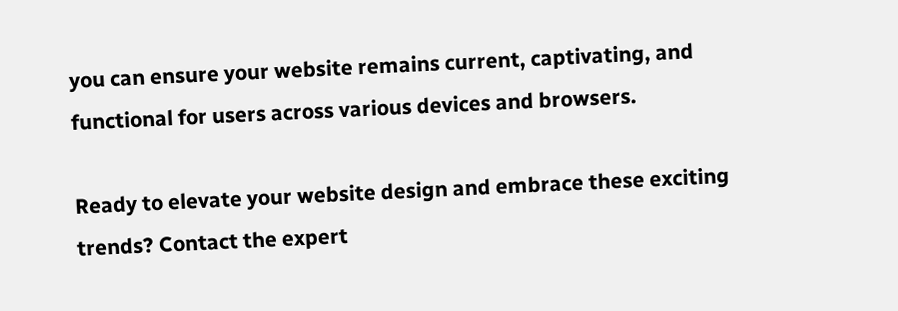you can ensure your website remains current, captivating, and functional for users across various devices and browsers.

Ready to elevate your website design and embrace these exciting trends? Contact the expert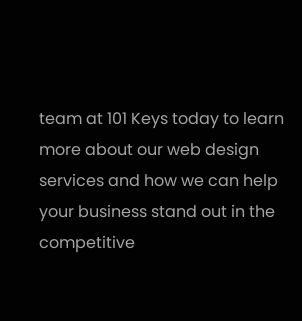team at 101 Keys today to learn more about our web design services and how we can help your business stand out in the competitive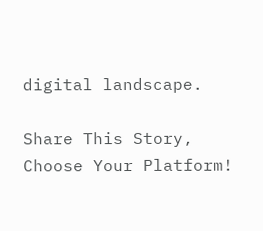digital landscape.

Share This Story, Choose Your Platform!